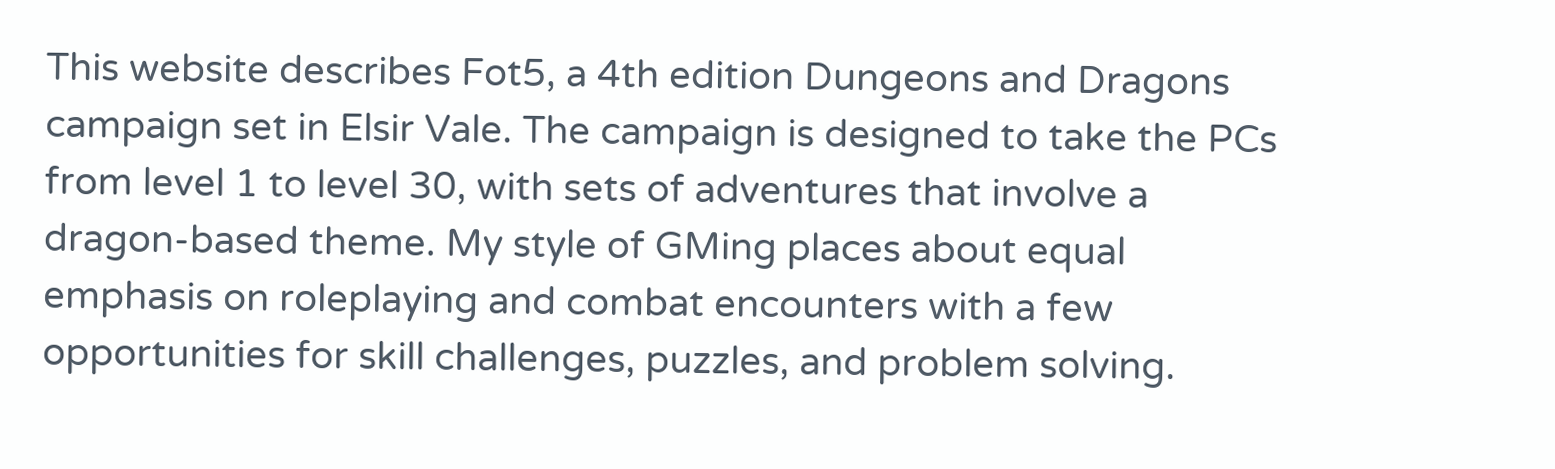This website describes Fot5, a 4th edition Dungeons and Dragons campaign set in Elsir Vale. The campaign is designed to take the PCs from level 1 to level 30, with sets of adventures that involve a dragon-based theme. My style of GMing places about equal emphasis on roleplaying and combat encounters with a few opportunities for skill challenges, puzzles, and problem solving.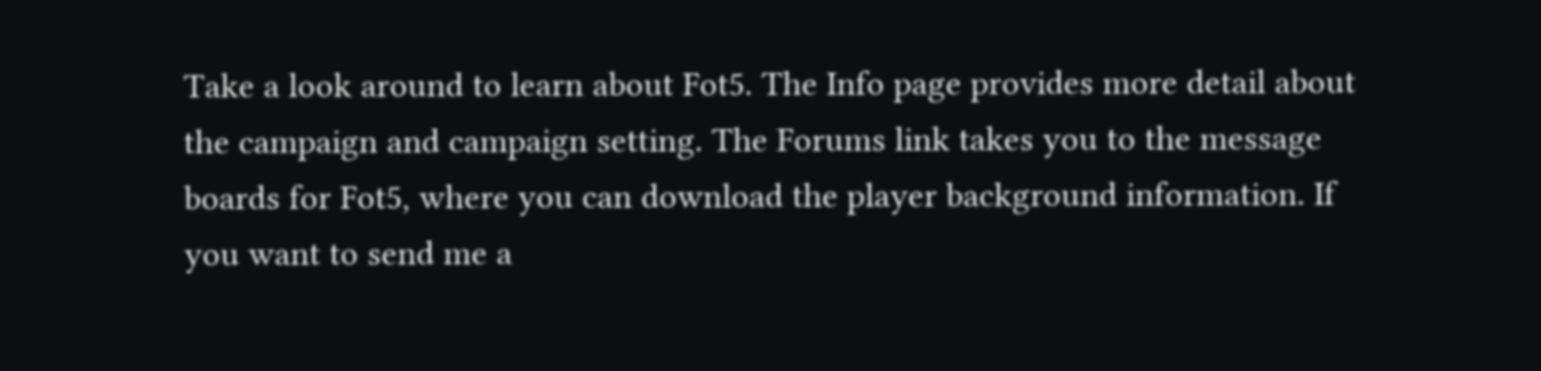Take a look around to learn about Fot5. The Info page provides more detail about the campaign and campaign setting. The Forums link takes you to the message boards for Fot5, where you can download the player background information. If you want to send me a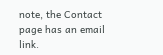note, the Contact page has an email link.